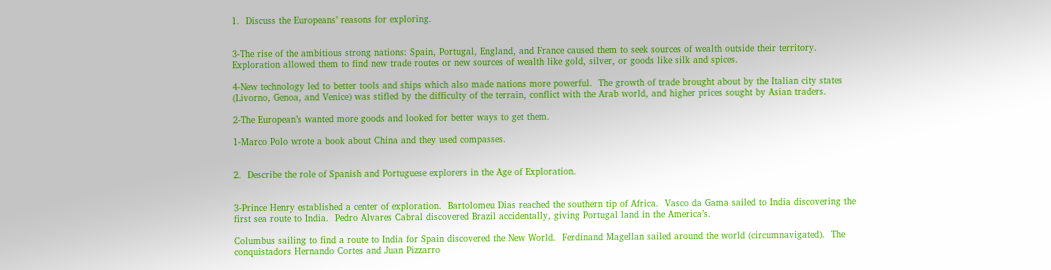1.  Discuss the Europeans’ reasons for exploring.


3-The rise of the ambitious strong nations: Spain, Portugal, England, and France caused them to seek sources of wealth outside their territory.  Exploration allowed them to find new trade routes or new sources of wealth like gold, silver, or goods like silk and spices.

4-New technology led to better tools and ships which also made nations more powerful.  The growth of trade brought about by the Italian city states (Livorno, Genoa, and Venice) was stifled by the difficulty of the terrain, conflict with the Arab world, and higher prices sought by Asian traders.

2-The European’s wanted more goods and looked for better ways to get them.

1-Marco Polo wrote a book about China and they used compasses.


2.  Describe the role of Spanish and Portuguese explorers in the Age of Exploration.


3-Prince Henry established a center of exploration.  Bartolomeu Dias reached the southern tip of Africa.  Vasco da Gama sailed to India discovering the first sea route to India.  Pedro Alvares Cabral discovered Brazil accidentally, giving Portugal land in the America’s.

Columbus sailing to find a route to India for Spain discovered the New World.  Ferdinand Magellan sailed around the world (circumnavigated).  The conquistadors Hernando Cortes and Juan Pizzarro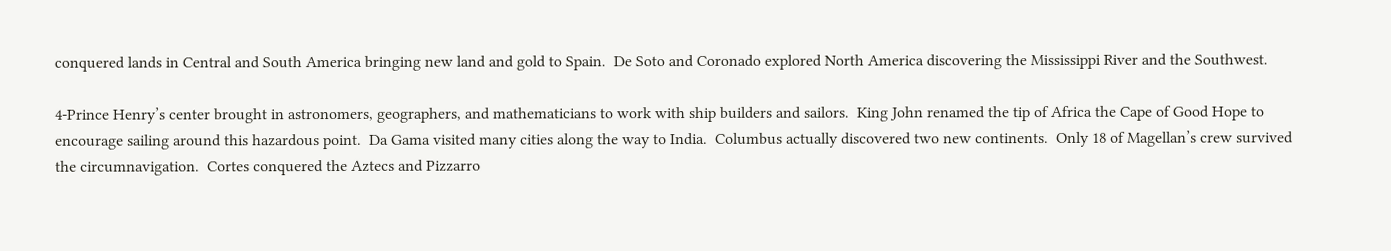conquered lands in Central and South America bringing new land and gold to Spain.  De Soto and Coronado explored North America discovering the Mississippi River and the Southwest.

4-Prince Henry’s center brought in astronomers, geographers, and mathematicians to work with ship builders and sailors.  King John renamed the tip of Africa the Cape of Good Hope to encourage sailing around this hazardous point.  Da Gama visited many cities along the way to India.  Columbus actually discovered two new continents.  Only 18 of Magellan’s crew survived the circumnavigation.  Cortes conquered the Aztecs and Pizzarro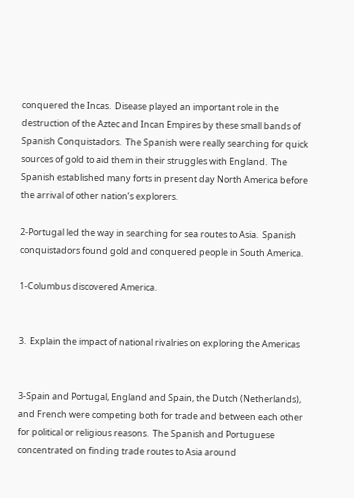conquered the Incas.  Disease played an important role in the destruction of the Aztec and Incan Empires by these small bands of Spanish Conquistadors.  The Spanish were really searching for quick sources of gold to aid them in their struggles with England.  The Spanish established many forts in present day North America before the arrival of other nation’s explorers.

2-Portugal led the way in searching for sea routes to Asia.  Spanish conquistadors found gold and conquered people in South America.

1-Columbus discovered America.


3.  Explain the impact of national rivalries on exploring the Americas


3-Spain and Portugal, England and Spain, the Dutch (Netherlands), and French were competing both for trade and between each other for political or religious reasons.  The Spanish and Portuguese concentrated on finding trade routes to Asia around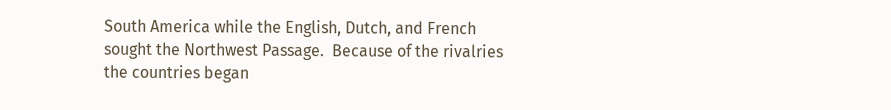South America while the English, Dutch, and French sought the Northwest Passage.  Because of the rivalries the countries began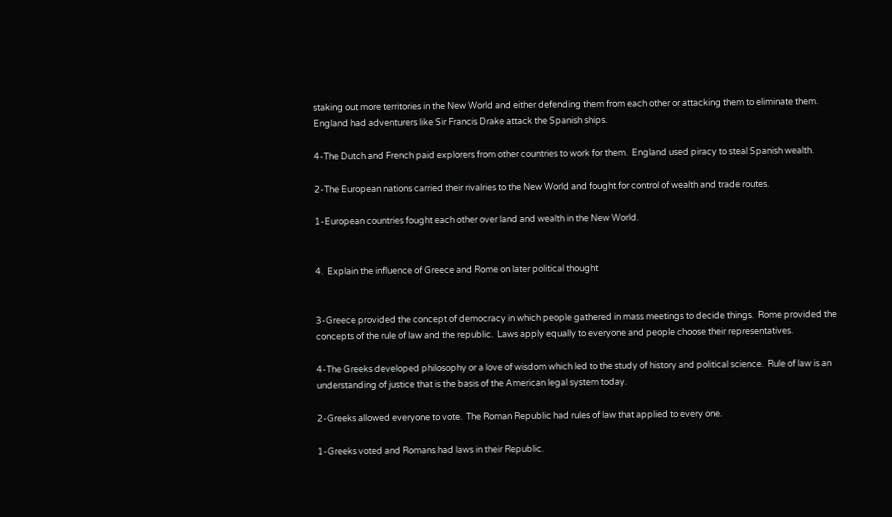staking out more territories in the New World and either defending them from each other or attacking them to eliminate them.  England had adventurers like Sir Francis Drake attack the Spanish ships.

4-The Dutch and French paid explorers from other countries to work for them.  England used piracy to steal Spanish wealth.

2-The European nations carried their rivalries to the New World and fought for control of wealth and trade routes.

1-European countries fought each other over land and wealth in the New World.


4.  Explain the influence of Greece and Rome on later political thought


3-Greece provided the concept of democracy in which people gathered in mass meetings to decide things.  Rome provided the concepts of the rule of law and the republic.  Laws apply equally to everyone and people choose their representatives.

4-The Greeks developed philosophy or a love of wisdom which led to the study of history and political science.  Rule of law is an understanding of justice that is the basis of the American legal system today.

2-Greeks allowed everyone to vote.  The Roman Republic had rules of law that applied to every one.

1-Greeks voted and Romans had laws in their Republic.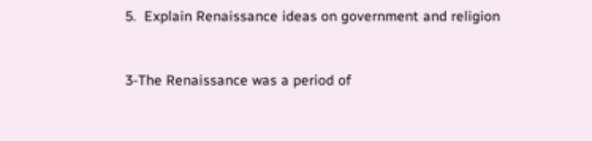5.  Explain Renaissance ideas on government and religion


3-The Renaissance was a period of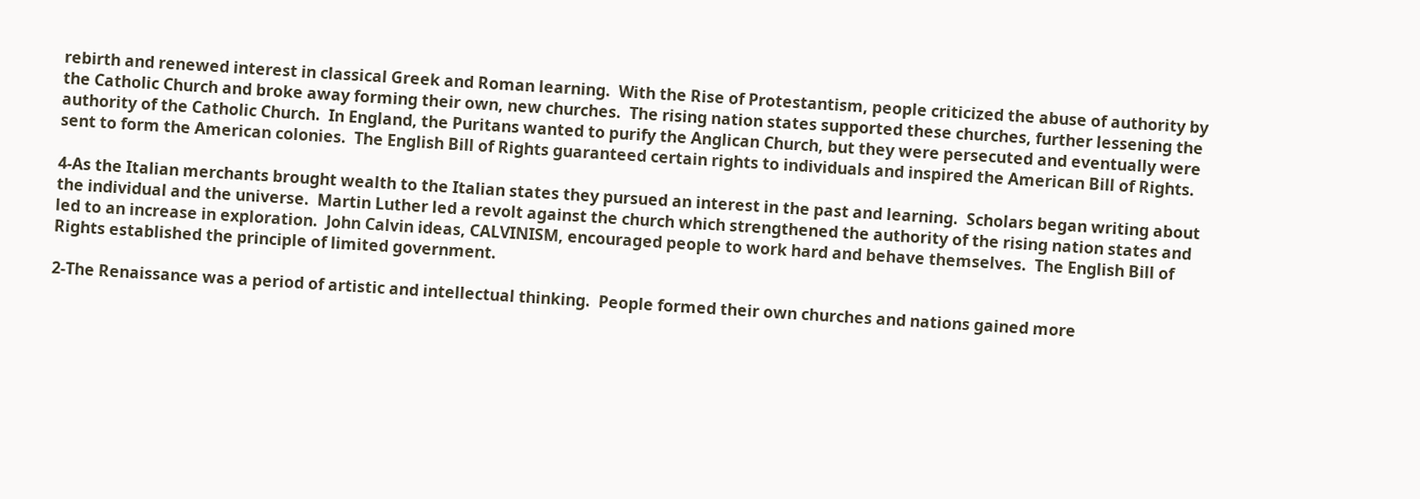rebirth and renewed interest in classical Greek and Roman learning.  With the Rise of Protestantism, people criticized the abuse of authority by the Catholic Church and broke away forming their own, new churches.  The rising nation states supported these churches, further lessening the authority of the Catholic Church.  In England, the Puritans wanted to purify the Anglican Church, but they were persecuted and eventually were sent to form the American colonies.  The English Bill of Rights guaranteed certain rights to individuals and inspired the American Bill of Rights.

4-As the Italian merchants brought wealth to the Italian states they pursued an interest in the past and learning.  Scholars began writing about the individual and the universe.  Martin Luther led a revolt against the church which strengthened the authority of the rising nation states and led to an increase in exploration.  John Calvin ideas, CALVINISM, encouraged people to work hard and behave themselves.  The English Bill of Rights established the principle of limited government.

2-The Renaissance was a period of artistic and intellectual thinking.  People formed their own churches and nations gained more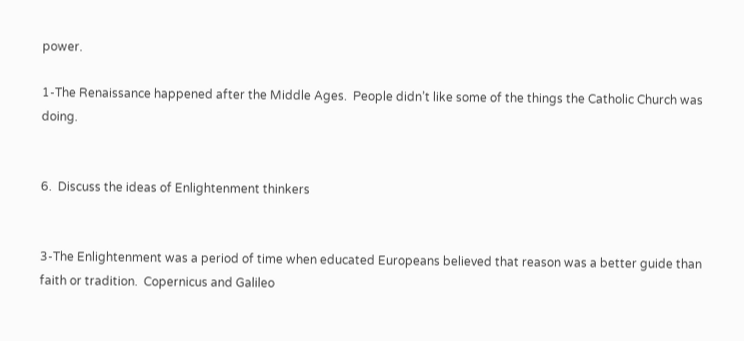power.

1-The Renaissance happened after the Middle Ages.  People didn’t like some of the things the Catholic Church was doing.


6.  Discuss the ideas of Enlightenment thinkers


3-The Enlightenment was a period of time when educated Europeans believed that reason was a better guide than faith or tradition.  Copernicus and Galileo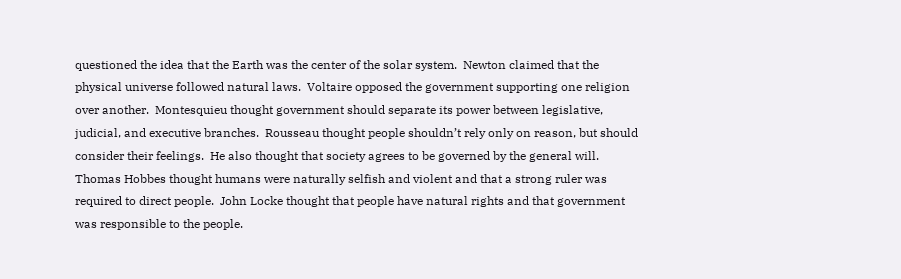questioned the idea that the Earth was the center of the solar system.  Newton claimed that the physical universe followed natural laws.  Voltaire opposed the government supporting one religion over another.  Montesquieu thought government should separate its power between legislative, judicial, and executive branches.  Rousseau thought people shouldn’t rely only on reason, but should consider their feelings.  He also thought that society agrees to be governed by the general will.  Thomas Hobbes thought humans were naturally selfish and violent and that a strong ruler was required to direct people.  John Locke thought that people have natural rights and that government was responsible to the people.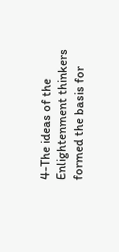4-The ideas of the Enlightenment thinkers formed the basis for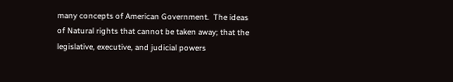many concepts of American Government.  The ideas of Natural rights that cannot be taken away; that the legislative, executive, and judicial powers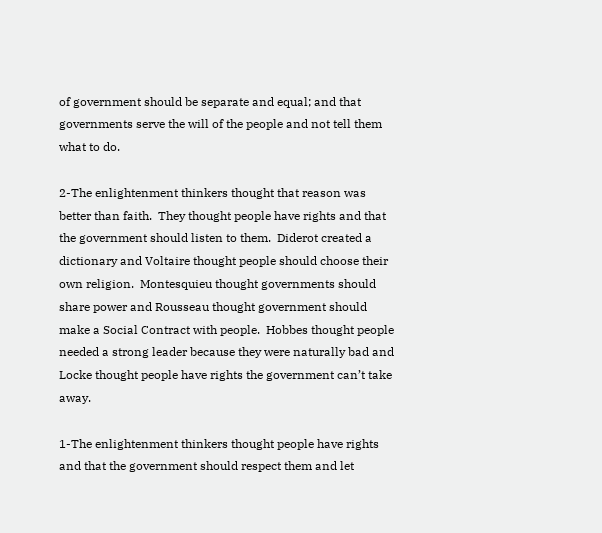of government should be separate and equal; and that governments serve the will of the people and not tell them what to do.

2-The enlightenment thinkers thought that reason was better than faith.  They thought people have rights and that the government should listen to them.  Diderot created a dictionary and Voltaire thought people should choose their own religion.  Montesquieu thought governments should share power and Rousseau thought government should make a Social Contract with people.  Hobbes thought people needed a strong leader because they were naturally bad and Locke thought people have rights the government can’t take away.

1-The enlightenment thinkers thought people have rights and that the government should respect them and let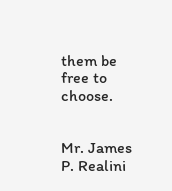them be free to choose.


Mr. James P. Realini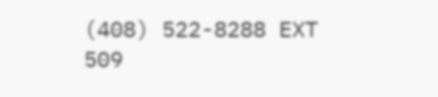(408) 522-8288 EXT 509